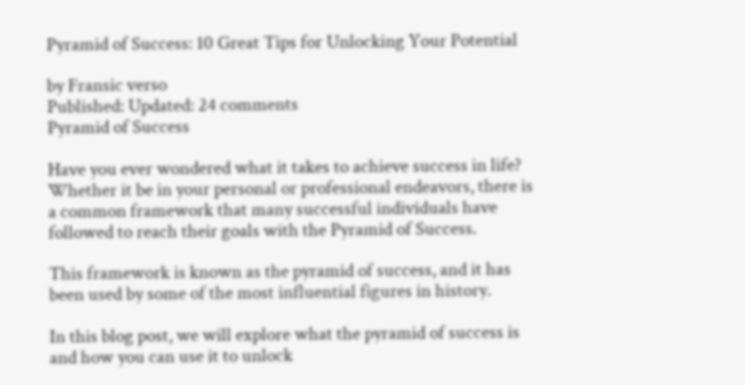Pyramid of Success: 10 Great Tips for Unlocking Your Potential

by Fransic verso
Published: Updated: 24 comments
Pyramid of Success

Have you ever wondered what it takes to achieve success in life? Whether it be in your personal or professional endeavors, there is a common framework that many successful individuals have followed to reach their goals with the Pyramid of Success.

This framework is known as the pyramid of success, and it has been used by some of the most influential figures in history.

In this blog post, we will explore what the pyramid of success is and how you can use it to unlock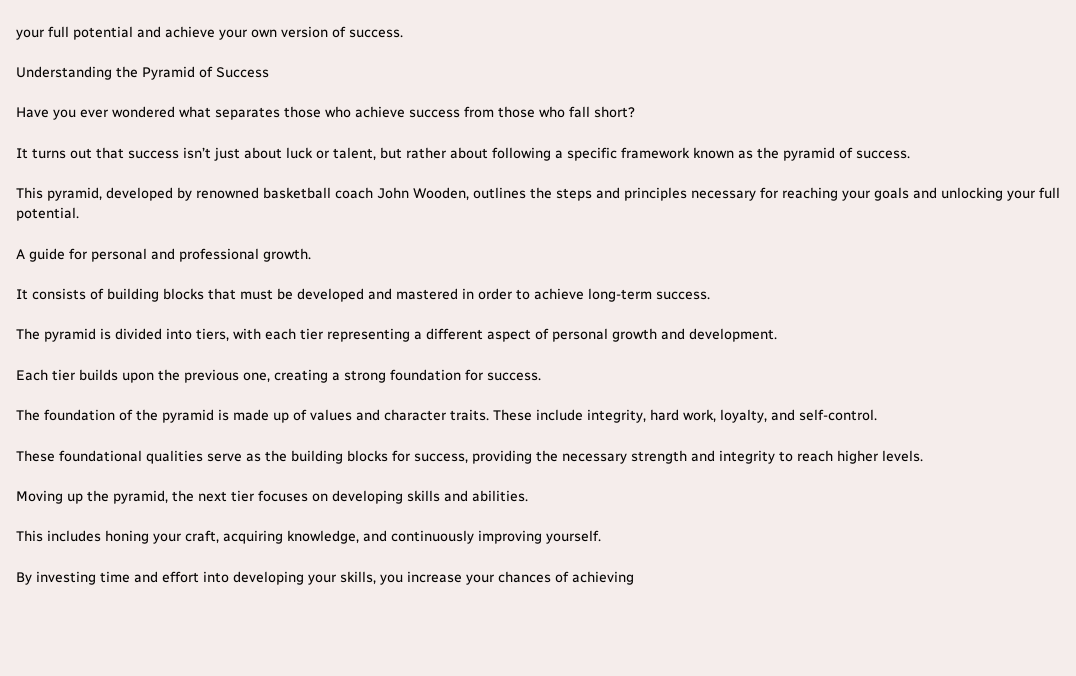your full potential and achieve your own version of success.

Understanding the Pyramid of Success

Have you ever wondered what separates those who achieve success from those who fall short?

It turns out that success isn’t just about luck or talent, but rather about following a specific framework known as the pyramid of success.

This pyramid, developed by renowned basketball coach John Wooden, outlines the steps and principles necessary for reaching your goals and unlocking your full potential.

A guide for personal and professional growth.

It consists of building blocks that must be developed and mastered in order to achieve long-term success.

The pyramid is divided into tiers, with each tier representing a different aspect of personal growth and development.

Each tier builds upon the previous one, creating a strong foundation for success.

The foundation of the pyramid is made up of values and character traits. These include integrity, hard work, loyalty, and self-control.

These foundational qualities serve as the building blocks for success, providing the necessary strength and integrity to reach higher levels.

Moving up the pyramid, the next tier focuses on developing skills and abilities.

This includes honing your craft, acquiring knowledge, and continuously improving yourself.

By investing time and effort into developing your skills, you increase your chances of achieving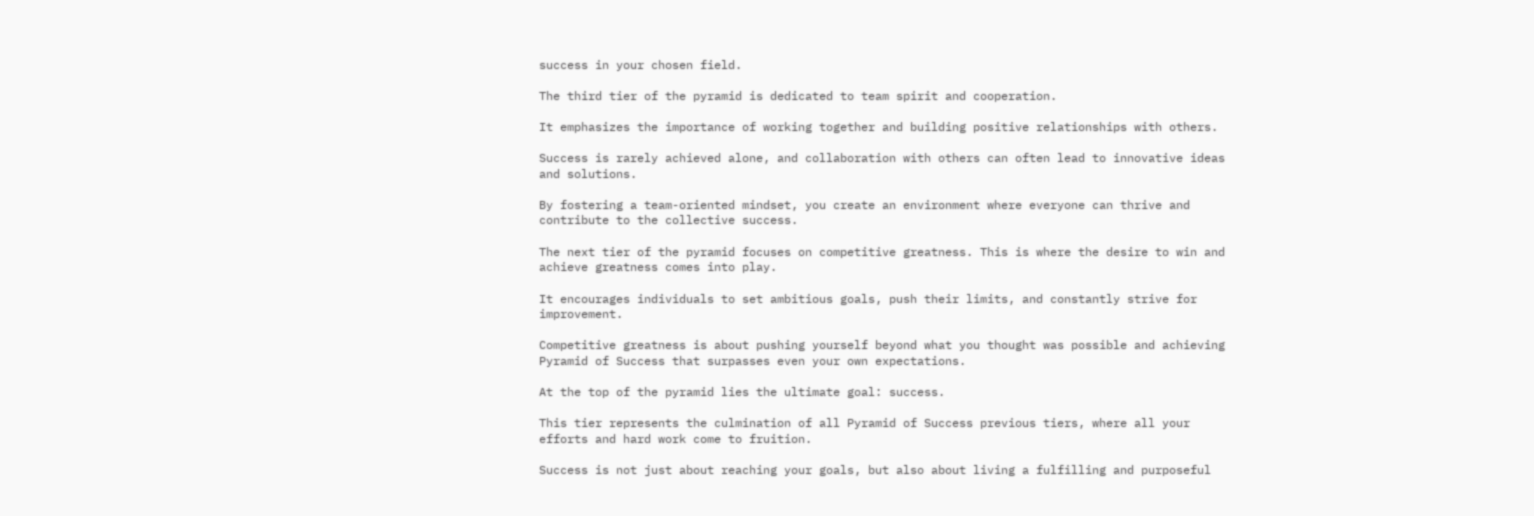success in your chosen field.

The third tier of the pyramid is dedicated to team spirit and cooperation.

It emphasizes the importance of working together and building positive relationships with others.

Success is rarely achieved alone, and collaboration with others can often lead to innovative ideas and solutions.

By fostering a team-oriented mindset, you create an environment where everyone can thrive and contribute to the collective success.

The next tier of the pyramid focuses on competitive greatness. This is where the desire to win and achieve greatness comes into play.

It encourages individuals to set ambitious goals, push their limits, and constantly strive for improvement.

Competitive greatness is about pushing yourself beyond what you thought was possible and achieving Pyramid of Success that surpasses even your own expectations.

At the top of the pyramid lies the ultimate goal: success.

This tier represents the culmination of all Pyramid of Success previous tiers, where all your efforts and hard work come to fruition.

Success is not just about reaching your goals, but also about living a fulfilling and purposeful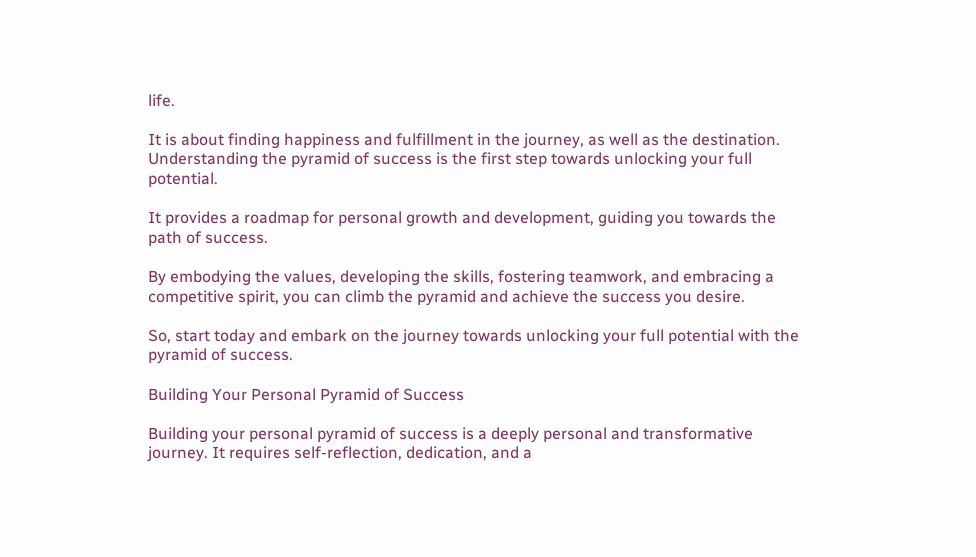life.

It is about finding happiness and fulfillment in the journey, as well as the destination. Understanding the pyramid of success is the first step towards unlocking your full potential.

It provides a roadmap for personal growth and development, guiding you towards the path of success.

By embodying the values, developing the skills, fostering teamwork, and embracing a competitive spirit, you can climb the pyramid and achieve the success you desire.

So, start today and embark on the journey towards unlocking your full potential with the pyramid of success.

Building Your Personal Pyramid of Success

Building your personal pyramid of success is a deeply personal and transformative journey. It requires self-reflection, dedication, and a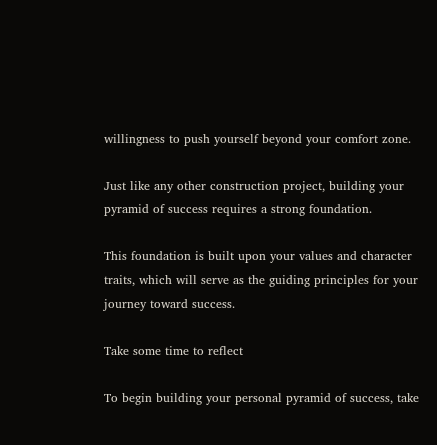willingness to push yourself beyond your comfort zone.

Just like any other construction project, building your pyramid of success requires a strong foundation.

This foundation is built upon your values and character traits, which will serve as the guiding principles for your journey toward success.

Take some time to reflect

To begin building your personal pyramid of success, take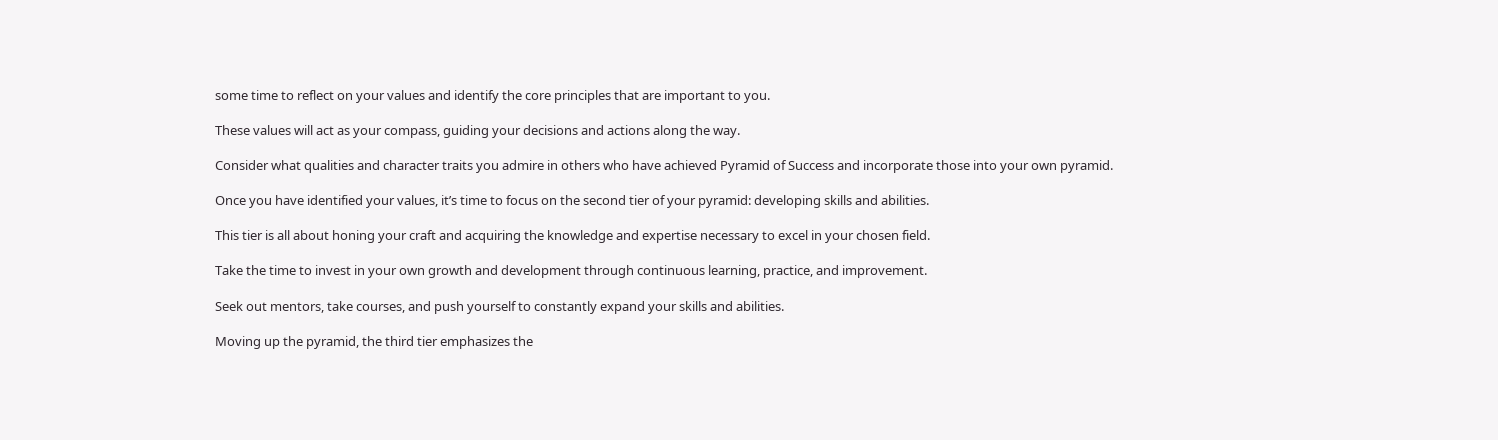some time to reflect on your values and identify the core principles that are important to you.

These values will act as your compass, guiding your decisions and actions along the way.

Consider what qualities and character traits you admire in others who have achieved Pyramid of Success and incorporate those into your own pyramid.

Once you have identified your values, it’s time to focus on the second tier of your pyramid: developing skills and abilities.

This tier is all about honing your craft and acquiring the knowledge and expertise necessary to excel in your chosen field.

Take the time to invest in your own growth and development through continuous learning, practice, and improvement.

Seek out mentors, take courses, and push yourself to constantly expand your skills and abilities.

Moving up the pyramid, the third tier emphasizes the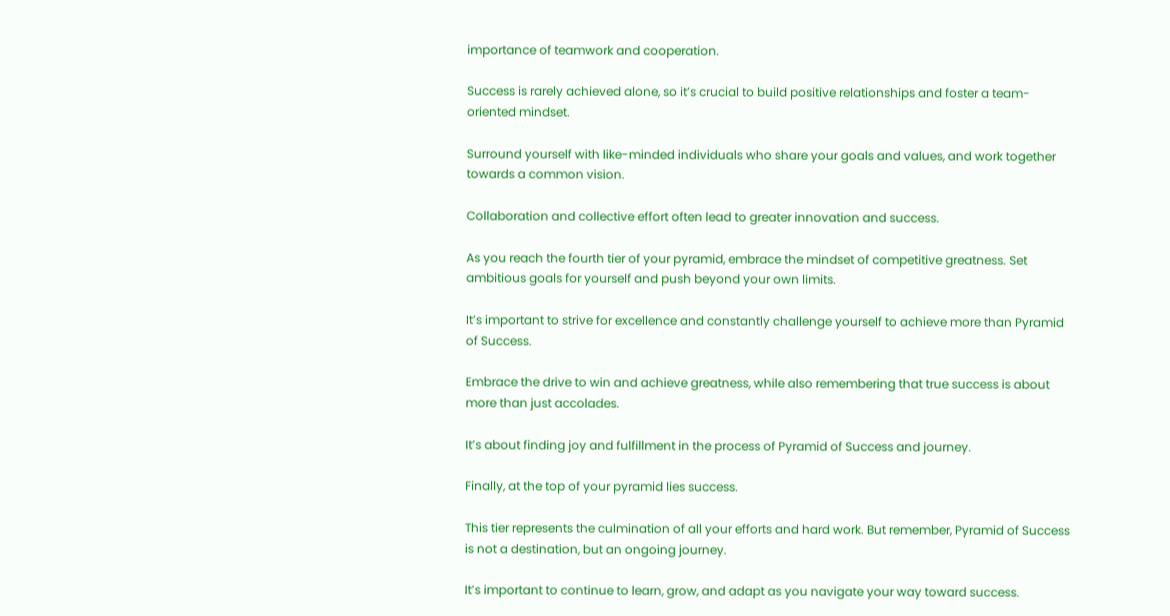importance of teamwork and cooperation.

Success is rarely achieved alone, so it’s crucial to build positive relationships and foster a team-oriented mindset.

Surround yourself with like-minded individuals who share your goals and values, and work together towards a common vision.

Collaboration and collective effort often lead to greater innovation and success.

As you reach the fourth tier of your pyramid, embrace the mindset of competitive greatness. Set ambitious goals for yourself and push beyond your own limits.

It’s important to strive for excellence and constantly challenge yourself to achieve more than Pyramid of Success.

Embrace the drive to win and achieve greatness, while also remembering that true success is about more than just accolades.

It’s about finding joy and fulfillment in the process of Pyramid of Success and journey.

Finally, at the top of your pyramid lies success.

This tier represents the culmination of all your efforts and hard work. But remember, Pyramid of Success is not a destination, but an ongoing journey.

It’s important to continue to learn, grow, and adapt as you navigate your way toward success.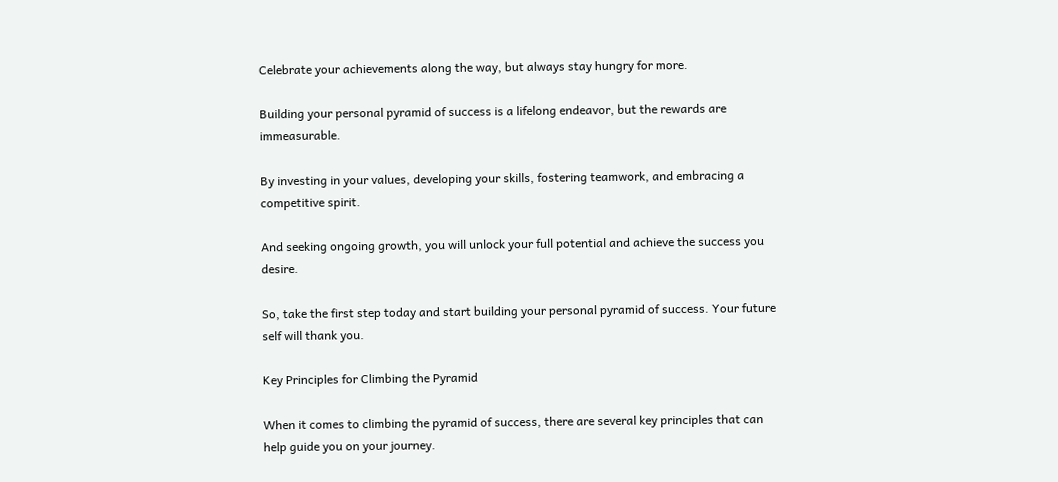Celebrate your achievements along the way, but always stay hungry for more.

Building your personal pyramid of success is a lifelong endeavor, but the rewards are immeasurable.

By investing in your values, developing your skills, fostering teamwork, and embracing a competitive spirit.

And seeking ongoing growth, you will unlock your full potential and achieve the success you desire.

So, take the first step today and start building your personal pyramid of success. Your future self will thank you.

Key Principles for Climbing the Pyramid

When it comes to climbing the pyramid of success, there are several key principles that can help guide you on your journey.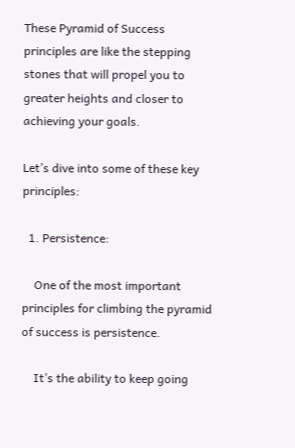These Pyramid of Success principles are like the stepping stones that will propel you to greater heights and closer to achieving your goals.

Let’s dive into some of these key principles:

  1. Persistence:

    One of the most important principles for climbing the pyramid of success is persistence.

    It’s the ability to keep going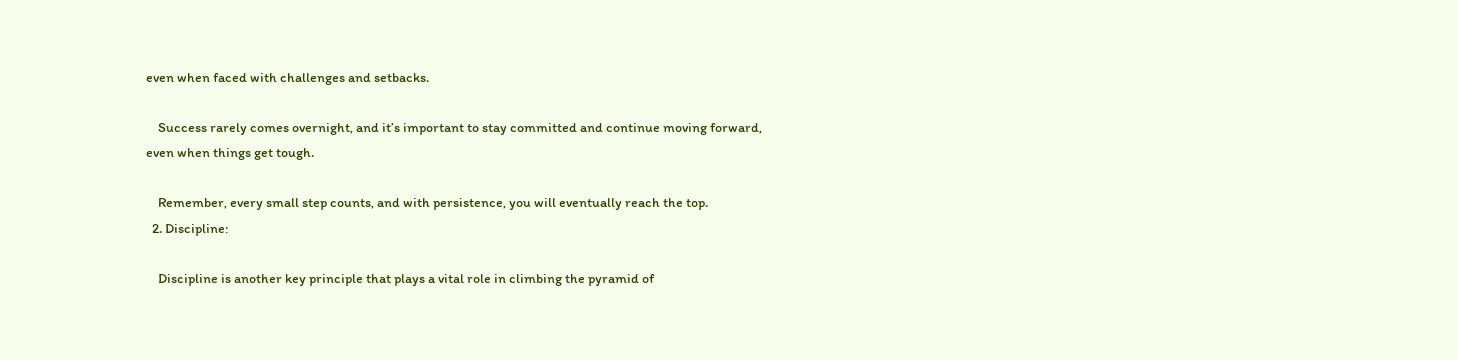even when faced with challenges and setbacks.

    Success rarely comes overnight, and it’s important to stay committed and continue moving forward, even when things get tough.

    Remember, every small step counts, and with persistence, you will eventually reach the top.
  2. Discipline:

    Discipline is another key principle that plays a vital role in climbing the pyramid of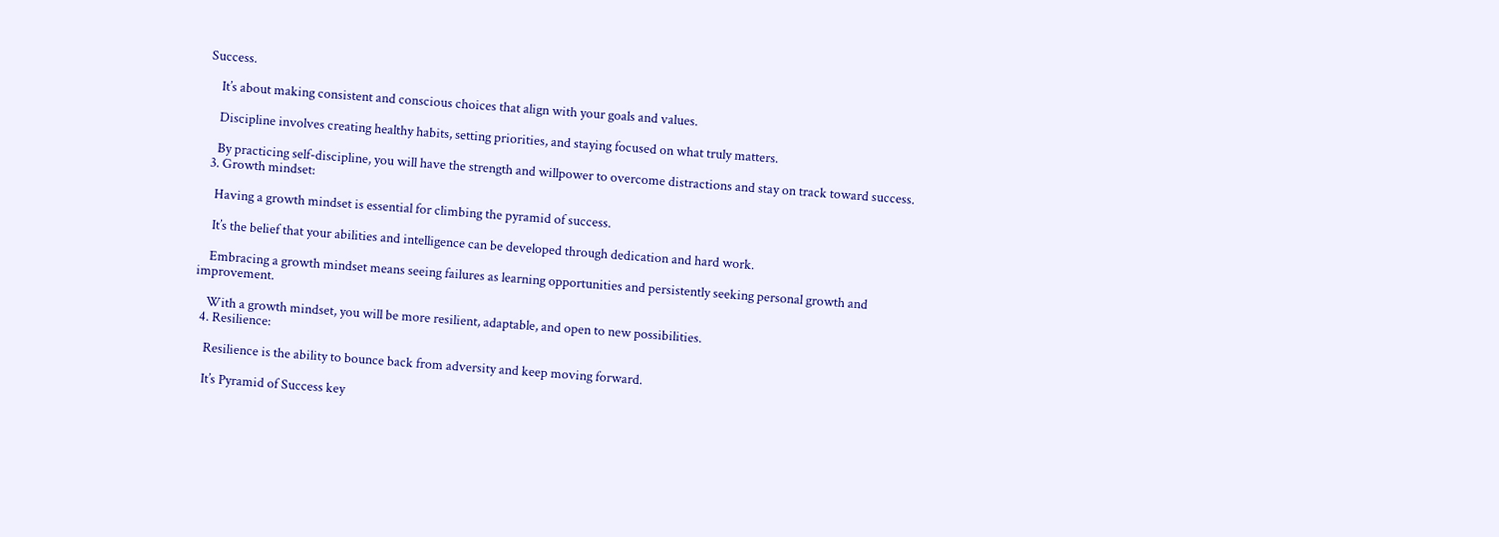Success.

    It’s about making consistent and conscious choices that align with your goals and values.

    Discipline involves creating healthy habits, setting priorities, and staying focused on what truly matters.

    By practicing self-discipline, you will have the strength and willpower to overcome distractions and stay on track toward success.
  3. Growth mindset:

    Having a growth mindset is essential for climbing the pyramid of success.

    It’s the belief that your abilities and intelligence can be developed through dedication and hard work.

    Embracing a growth mindset means seeing failures as learning opportunities and persistently seeking personal growth and improvement.

    With a growth mindset, you will be more resilient, adaptable, and open to new possibilities.
  4. Resilience:

    Resilience is the ability to bounce back from adversity and keep moving forward.

    It’s Pyramid of Success key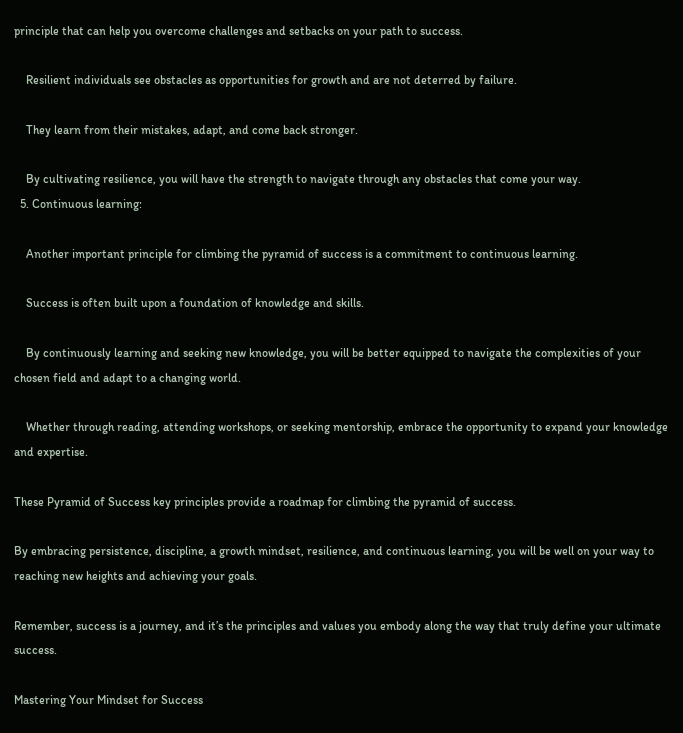principle that can help you overcome challenges and setbacks on your path to success.

    Resilient individuals see obstacles as opportunities for growth and are not deterred by failure.

    They learn from their mistakes, adapt, and come back stronger.

    By cultivating resilience, you will have the strength to navigate through any obstacles that come your way.
  5. Continuous learning:

    Another important principle for climbing the pyramid of success is a commitment to continuous learning.

    Success is often built upon a foundation of knowledge and skills.

    By continuously learning and seeking new knowledge, you will be better equipped to navigate the complexities of your chosen field and adapt to a changing world.

    Whether through reading, attending workshops, or seeking mentorship, embrace the opportunity to expand your knowledge and expertise.

These Pyramid of Success key principles provide a roadmap for climbing the pyramid of success.

By embracing persistence, discipline, a growth mindset, resilience, and continuous learning, you will be well on your way to reaching new heights and achieving your goals.

Remember, success is a journey, and it’s the principles and values you embody along the way that truly define your ultimate success.

Mastering Your Mindset for Success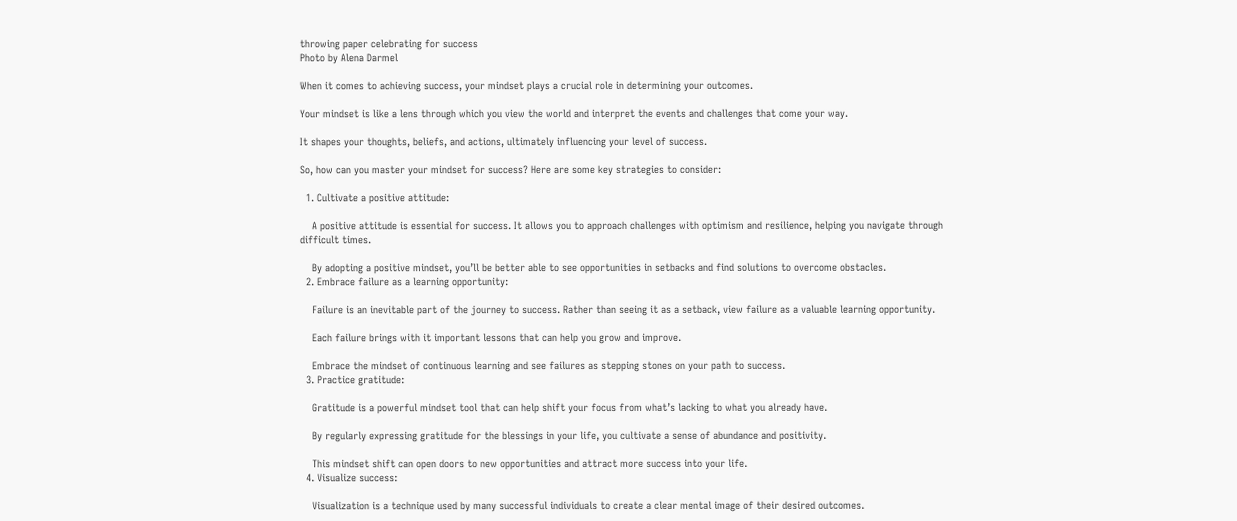throwing paper celebrating for success
Photo by Alena Darmel

When it comes to achieving success, your mindset plays a crucial role in determining your outcomes.

Your mindset is like a lens through which you view the world and interpret the events and challenges that come your way.

It shapes your thoughts, beliefs, and actions, ultimately influencing your level of success.

So, how can you master your mindset for success? Here are some key strategies to consider:

  1. Cultivate a positive attitude:

    A positive attitude is essential for success. It allows you to approach challenges with optimism and resilience, helping you navigate through difficult times.

    By adopting a positive mindset, you’ll be better able to see opportunities in setbacks and find solutions to overcome obstacles.
  2. Embrace failure as a learning opportunity:

    Failure is an inevitable part of the journey to success. Rather than seeing it as a setback, view failure as a valuable learning opportunity.

    Each failure brings with it important lessons that can help you grow and improve.

    Embrace the mindset of continuous learning and see failures as stepping stones on your path to success.
  3. Practice gratitude:

    Gratitude is a powerful mindset tool that can help shift your focus from what’s lacking to what you already have.

    By regularly expressing gratitude for the blessings in your life, you cultivate a sense of abundance and positivity.

    This mindset shift can open doors to new opportunities and attract more success into your life.
  4. Visualize success:

    Visualization is a technique used by many successful individuals to create a clear mental image of their desired outcomes.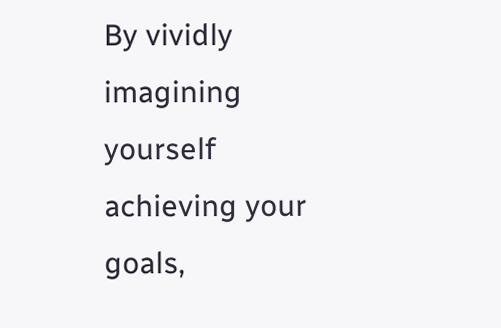By vividly imagining yourself achieving your goals,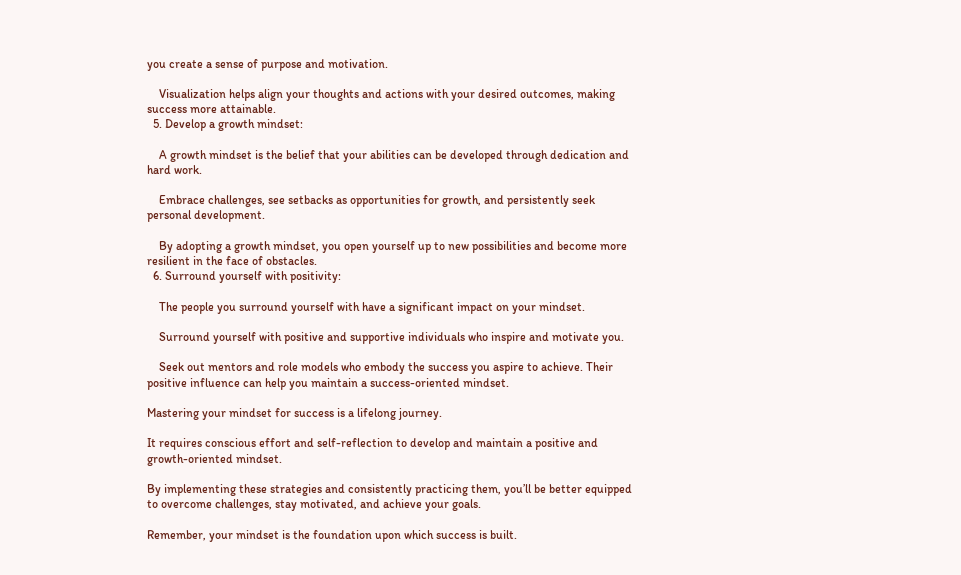you create a sense of purpose and motivation.

    Visualization helps align your thoughts and actions with your desired outcomes, making success more attainable.
  5. Develop a growth mindset:

    A growth mindset is the belief that your abilities can be developed through dedication and hard work.

    Embrace challenges, see setbacks as opportunities for growth, and persistently seek personal development.

    By adopting a growth mindset, you open yourself up to new possibilities and become more resilient in the face of obstacles.
  6. Surround yourself with positivity:

    The people you surround yourself with have a significant impact on your mindset.

    Surround yourself with positive and supportive individuals who inspire and motivate you.

    Seek out mentors and role models who embody the success you aspire to achieve. Their positive influence can help you maintain a success-oriented mindset.

Mastering your mindset for success is a lifelong journey.

It requires conscious effort and self-reflection to develop and maintain a positive and growth-oriented mindset.

By implementing these strategies and consistently practicing them, you’ll be better equipped to overcome challenges, stay motivated, and achieve your goals.

Remember, your mindset is the foundation upon which success is built.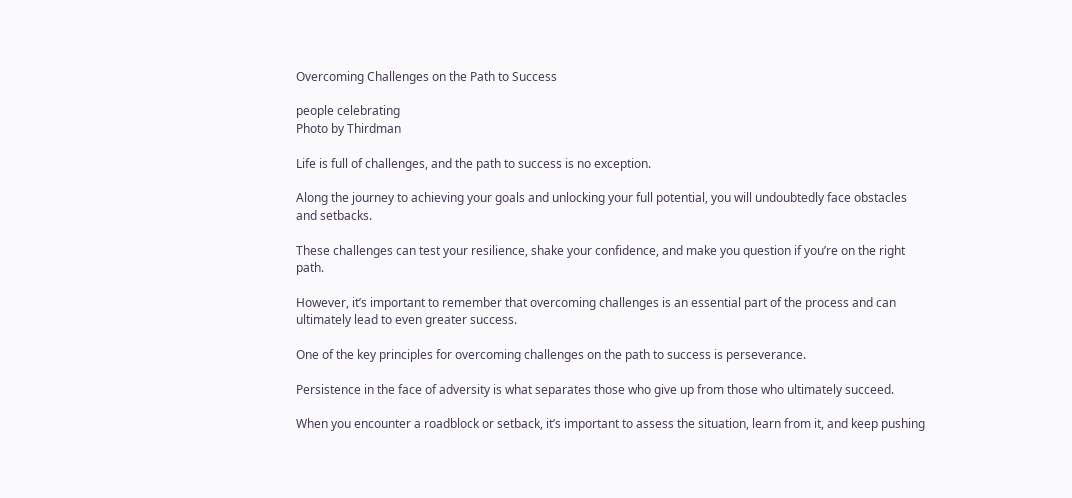Overcoming Challenges on the Path to Success

people celebrating
Photo by Thirdman

Life is full of challenges, and the path to success is no exception.

Along the journey to achieving your goals and unlocking your full potential, you will undoubtedly face obstacles and setbacks.

These challenges can test your resilience, shake your confidence, and make you question if you’re on the right path.

However, it’s important to remember that overcoming challenges is an essential part of the process and can ultimately lead to even greater success.

One of the key principles for overcoming challenges on the path to success is perseverance.

Persistence in the face of adversity is what separates those who give up from those who ultimately succeed.

When you encounter a roadblock or setback, it’s important to assess the situation, learn from it, and keep pushing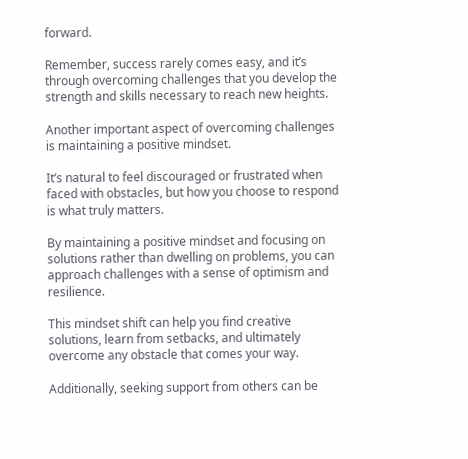forward.

Remember, success rarely comes easy, and it’s through overcoming challenges that you develop the strength and skills necessary to reach new heights.

Another important aspect of overcoming challenges is maintaining a positive mindset.

It’s natural to feel discouraged or frustrated when faced with obstacles, but how you choose to respond is what truly matters.

By maintaining a positive mindset and focusing on solutions rather than dwelling on problems, you can approach challenges with a sense of optimism and resilience.

This mindset shift can help you find creative solutions, learn from setbacks, and ultimately overcome any obstacle that comes your way.

Additionally, seeking support from others can be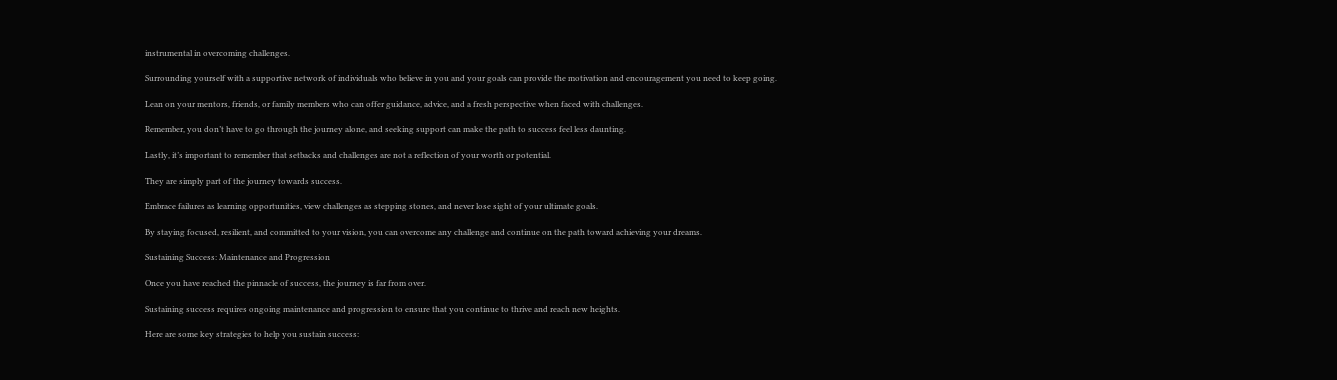instrumental in overcoming challenges.

Surrounding yourself with a supportive network of individuals who believe in you and your goals can provide the motivation and encouragement you need to keep going.

Lean on your mentors, friends, or family members who can offer guidance, advice, and a fresh perspective when faced with challenges.

Remember, you don’t have to go through the journey alone, and seeking support can make the path to success feel less daunting.

Lastly, it’s important to remember that setbacks and challenges are not a reflection of your worth or potential.

They are simply part of the journey towards success.

Embrace failures as learning opportunities, view challenges as stepping stones, and never lose sight of your ultimate goals.

By staying focused, resilient, and committed to your vision, you can overcome any challenge and continue on the path toward achieving your dreams.

Sustaining Success: Maintenance and Progression

Once you have reached the pinnacle of success, the journey is far from over.

Sustaining success requires ongoing maintenance and progression to ensure that you continue to thrive and reach new heights.

Here are some key strategies to help you sustain success: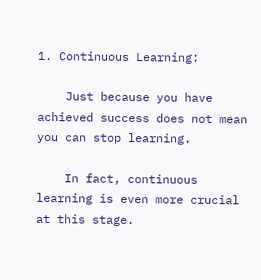1. Continuous Learning:

    Just because you have achieved success does not mean you can stop learning.

    In fact, continuous learning is even more crucial at this stage.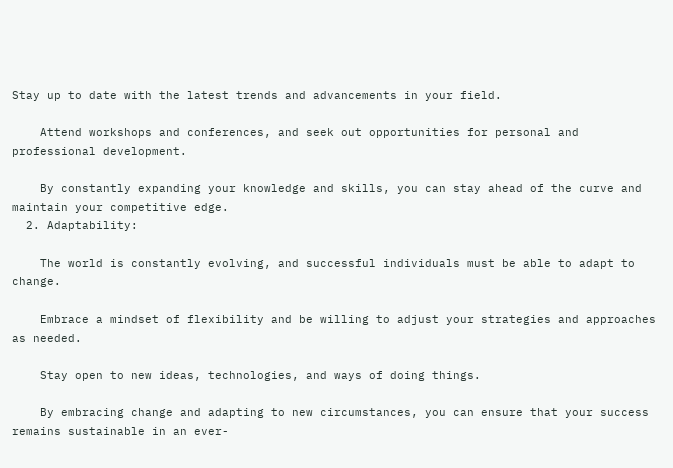Stay up to date with the latest trends and advancements in your field.

    Attend workshops and conferences, and seek out opportunities for personal and professional development.

    By constantly expanding your knowledge and skills, you can stay ahead of the curve and maintain your competitive edge.
  2. Adaptability:

    The world is constantly evolving, and successful individuals must be able to adapt to change.

    Embrace a mindset of flexibility and be willing to adjust your strategies and approaches as needed.

    Stay open to new ideas, technologies, and ways of doing things.

    By embracing change and adapting to new circumstances, you can ensure that your success remains sustainable in an ever-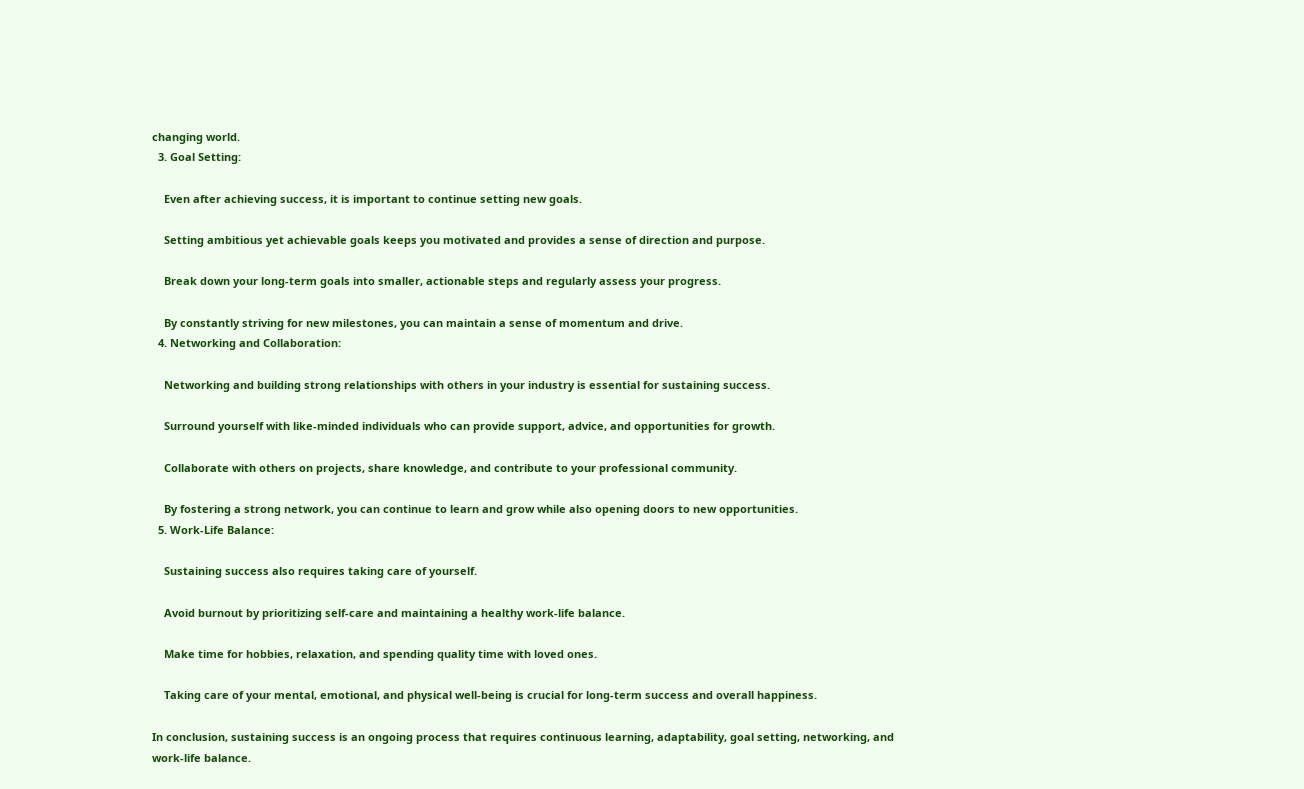changing world.
  3. Goal Setting:

    Even after achieving success, it is important to continue setting new goals.

    Setting ambitious yet achievable goals keeps you motivated and provides a sense of direction and purpose.

    Break down your long-term goals into smaller, actionable steps and regularly assess your progress.

    By constantly striving for new milestones, you can maintain a sense of momentum and drive.
  4. Networking and Collaboration:

    Networking and building strong relationships with others in your industry is essential for sustaining success.

    Surround yourself with like-minded individuals who can provide support, advice, and opportunities for growth.

    Collaborate with others on projects, share knowledge, and contribute to your professional community.

    By fostering a strong network, you can continue to learn and grow while also opening doors to new opportunities.
  5. Work-Life Balance:

    Sustaining success also requires taking care of yourself.

    Avoid burnout by prioritizing self-care and maintaining a healthy work-life balance.

    Make time for hobbies, relaxation, and spending quality time with loved ones.

    Taking care of your mental, emotional, and physical well-being is crucial for long-term success and overall happiness.

In conclusion, sustaining success is an ongoing process that requires continuous learning, adaptability, goal setting, networking, and work-life balance.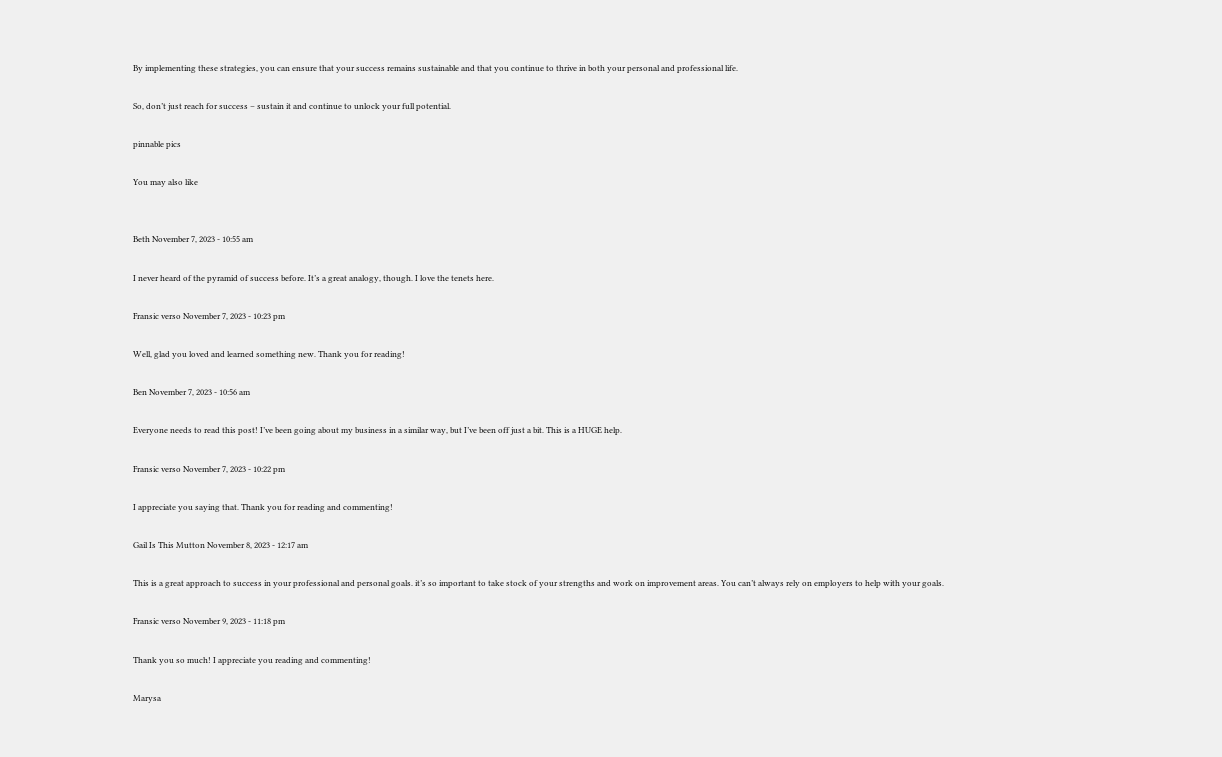By implementing these strategies, you can ensure that your success remains sustainable and that you continue to thrive in both your personal and professional life.

So, don’t just reach for success – sustain it and continue to unlock your full potential.

pinnable pics

You may also like


Beth November 7, 2023 - 10:55 am

I never heard of the pyramid of success before. It’s a great analogy, though. I love the tenets here.

Fransic verso November 7, 2023 - 10:23 pm

Well, glad you loved and learned something new. Thank you for reading!

Ben November 7, 2023 - 10:56 am

Everyone needs to read this post! I’ve been going about my business in a similar way, but I’ve been off just a bit. This is a HUGE help.

Fransic verso November 7, 2023 - 10:22 pm

I appreciate you saying that. Thank you for reading and commenting!

Gail Is This Mutton November 8, 2023 - 12:17 am

This is a great approach to success in your professional and personal goals. it’s so important to take stock of your strengths and work on improvement areas. You can’t always rely on employers to help with your goals.

Fransic verso November 9, 2023 - 11:18 pm

Thank you so much! I appreciate you reading and commenting!

Marysa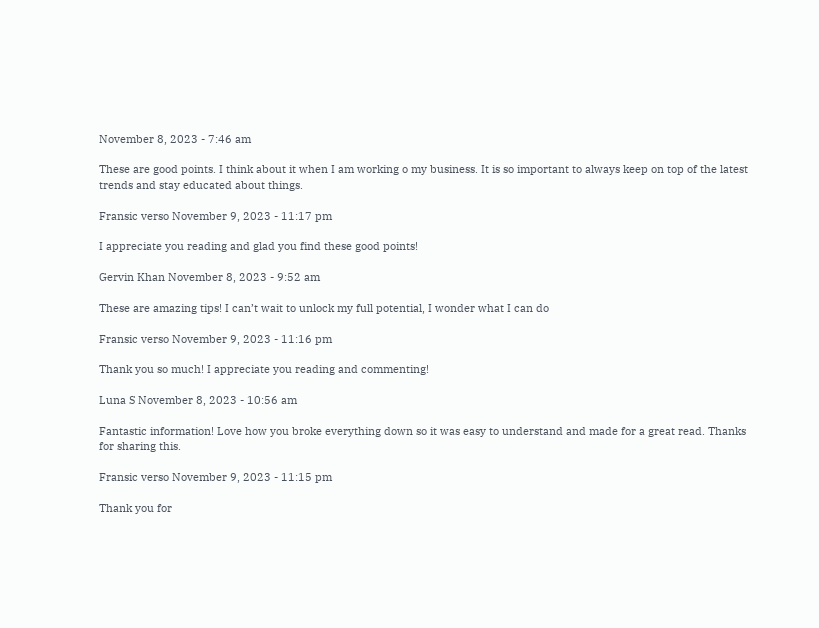November 8, 2023 - 7:46 am

These are good points. I think about it when I am working o my business. It is so important to always keep on top of the latest trends and stay educated about things.

Fransic verso November 9, 2023 - 11:17 pm

I appreciate you reading and glad you find these good points!

Gervin Khan November 8, 2023 - 9:52 am

These are amazing tips! I can’t wait to unlock my full potential, I wonder what I can do

Fransic verso November 9, 2023 - 11:16 pm

Thank you so much! I appreciate you reading and commenting!

Luna S November 8, 2023 - 10:56 am

Fantastic information! Love how you broke everything down so it was easy to understand and made for a great read. Thanks for sharing this.

Fransic verso November 9, 2023 - 11:15 pm

Thank you for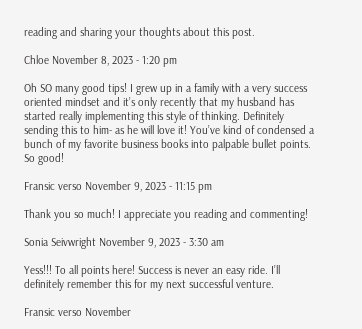reading and sharing your thoughts about this post.

Chloe November 8, 2023 - 1:20 pm

Oh SO many good tips! I grew up in a family with a very success oriented mindset and it’s only recently that my husband has started really implementing this style of thinking. Definitely sending this to him- as he will love it! You’ve kind of condensed a bunch of my favorite business books into palpable bullet points. So good!

Fransic verso November 9, 2023 - 11:15 pm

Thank you so much! I appreciate you reading and commenting!

Sonia Seivwright November 9, 2023 - 3:30 am

Yess!!! To all points here! Success is never an easy ride. I’ll definitely remember this for my next successful venture.

Fransic verso November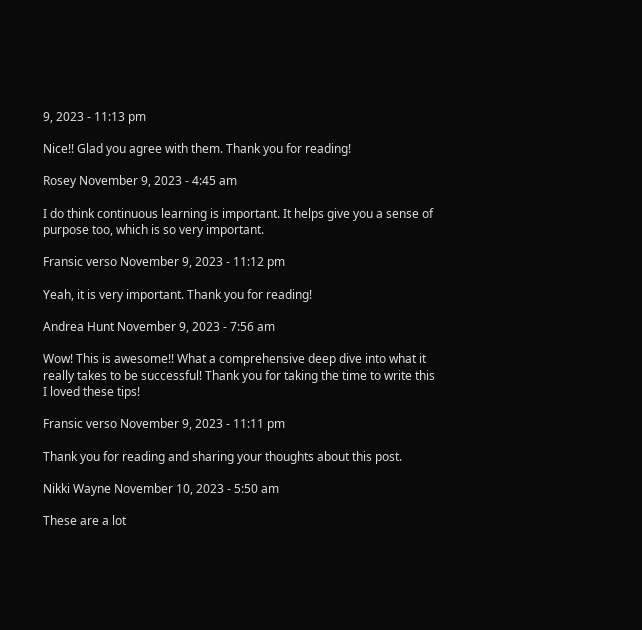9, 2023 - 11:13 pm

Nice!! Glad you agree with them. Thank you for reading!

Rosey November 9, 2023 - 4:45 am

I do think continuous learning is important. It helps give you a sense of purpose too, which is so very important.

Fransic verso November 9, 2023 - 11:12 pm

Yeah, it is very important. Thank you for reading!

Andrea Hunt November 9, 2023 - 7:56 am

Wow! This is awesome!! What a comprehensive deep dive into what it really takes to be successful! Thank you for taking the time to write this I loved these tips!

Fransic verso November 9, 2023 - 11:11 pm

Thank you for reading and sharing your thoughts about this post.

Nikki Wayne November 10, 2023 - 5:50 am

These are a lot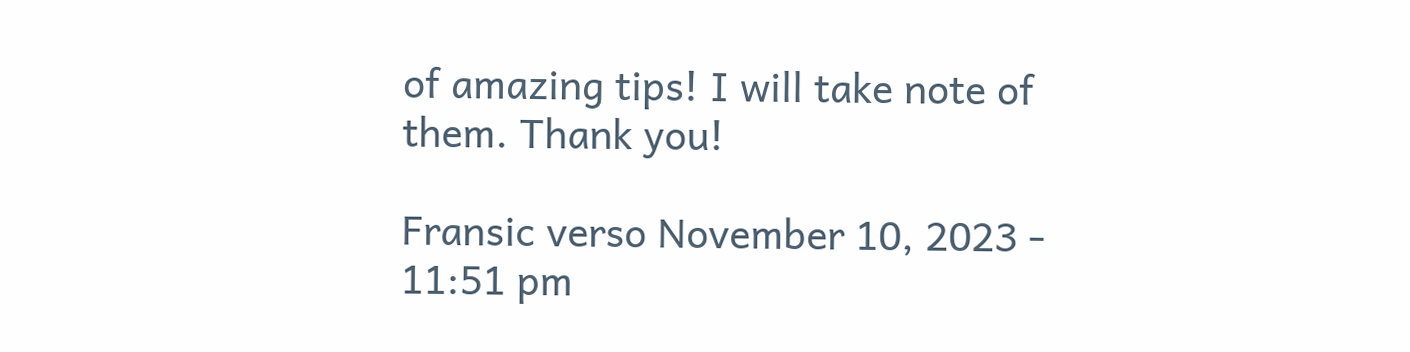of amazing tips! I will take note of them. Thank you!

Fransic verso November 10, 2023 - 11:51 pm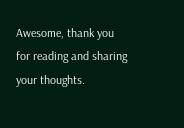Awesome, thank you for reading and sharing your thoughts.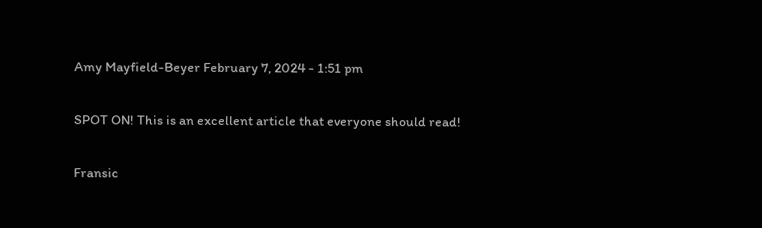Amy Mayfield-Beyer February 7, 2024 - 1:51 pm

SPOT ON! This is an excellent article that everyone should read!

Fransic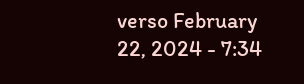verso February 22, 2024 - 7:34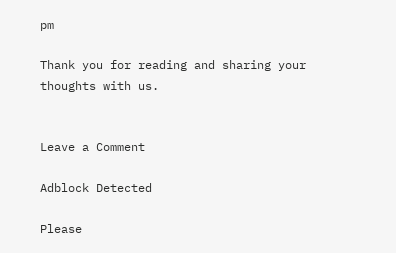pm

Thank you for reading and sharing your thoughts with us.


Leave a Comment

Adblock Detected

Please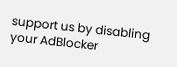support us by disabling your AdBlocker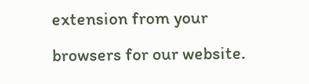extension from your browsers for our website.